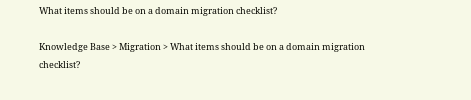What items should be on a domain migration checklist?

Knowledge Base > Migration > What items should be on a domain migration checklist?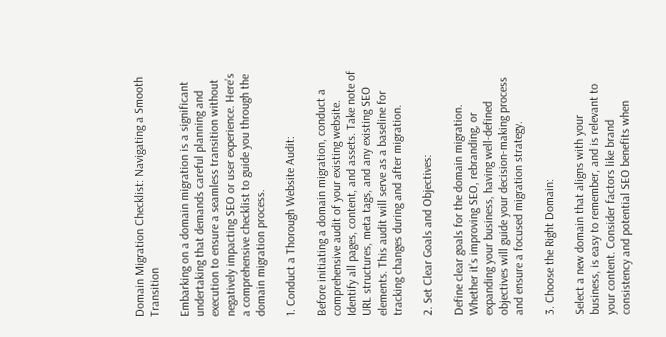Domain Migration Checklist: Navigating a Smooth Transition

Embarking on a domain migration is a significant undertaking that demands careful planning and execution to ensure a seamless transition without negatively impacting SEO or user experience. Here’s a comprehensive checklist to guide you through the domain migration process.

1. Conduct a Thorough Website Audit:

Before initiating a domain migration, conduct a comprehensive audit of your existing website. Identify all pages, content, and assets. Take note of URL structures, meta tags, and any existing SEO elements. This audit will serve as a baseline for tracking changes during and after migration.

2. Set Clear Goals and Objectives:

Define clear goals for the domain migration. Whether it’s improving SEO, rebranding, or expanding your business, having well-defined objectives will guide your decision-making process and ensure a focused migration strategy.

3. Choose the Right Domain:

Select a new domain that aligns with your business, is easy to remember, and is relevant to your content. Consider factors like brand consistency and potential SEO benefits when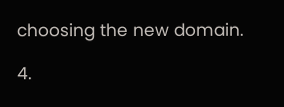choosing the new domain.

4.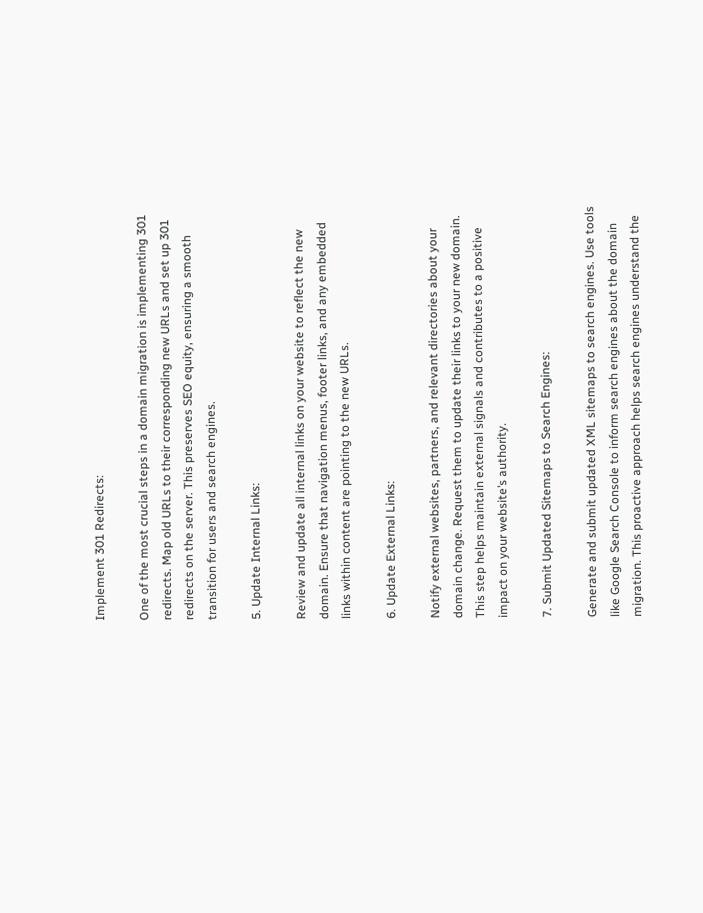Implement 301 Redirects:

One of the most crucial steps in a domain migration is implementing 301 redirects. Map old URLs to their corresponding new URLs and set up 301 redirects on the server. This preserves SEO equity, ensuring a smooth transition for users and search engines.

5. Update Internal Links:

Review and update all internal links on your website to reflect the new domain. Ensure that navigation menus, footer links, and any embedded links within content are pointing to the new URLs.

6. Update External Links:

Notify external websites, partners, and relevant directories about your domain change. Request them to update their links to your new domain. This step helps maintain external signals and contributes to a positive impact on your website’s authority.

7. Submit Updated Sitemaps to Search Engines:

Generate and submit updated XML sitemaps to search engines. Use tools like Google Search Console to inform search engines about the domain migration. This proactive approach helps search engines understand the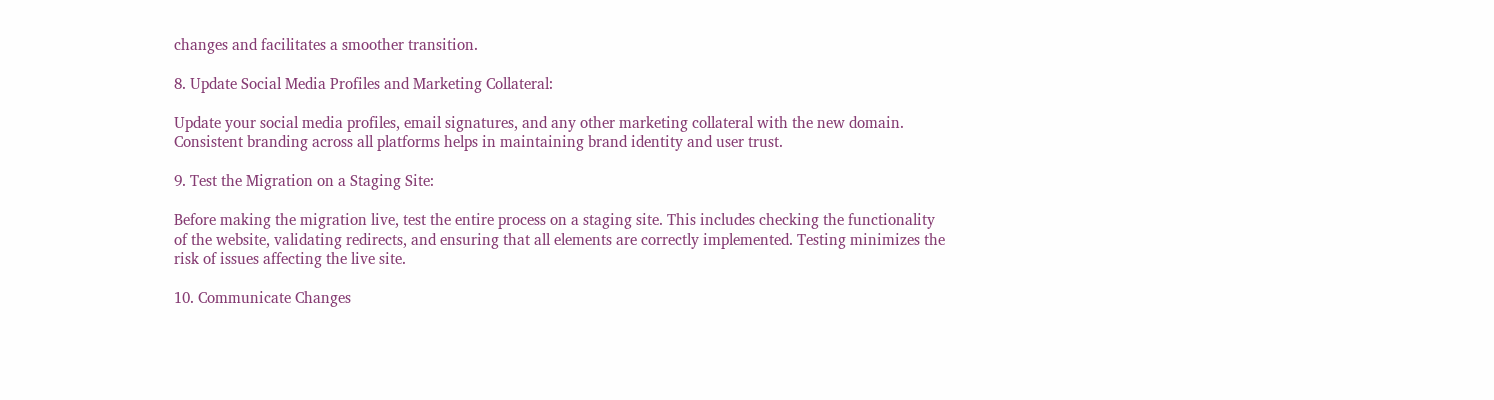changes and facilitates a smoother transition.

8. Update Social Media Profiles and Marketing Collateral:

Update your social media profiles, email signatures, and any other marketing collateral with the new domain. Consistent branding across all platforms helps in maintaining brand identity and user trust.

9. Test the Migration on a Staging Site:

Before making the migration live, test the entire process on a staging site. This includes checking the functionality of the website, validating redirects, and ensuring that all elements are correctly implemented. Testing minimizes the risk of issues affecting the live site.

10. Communicate Changes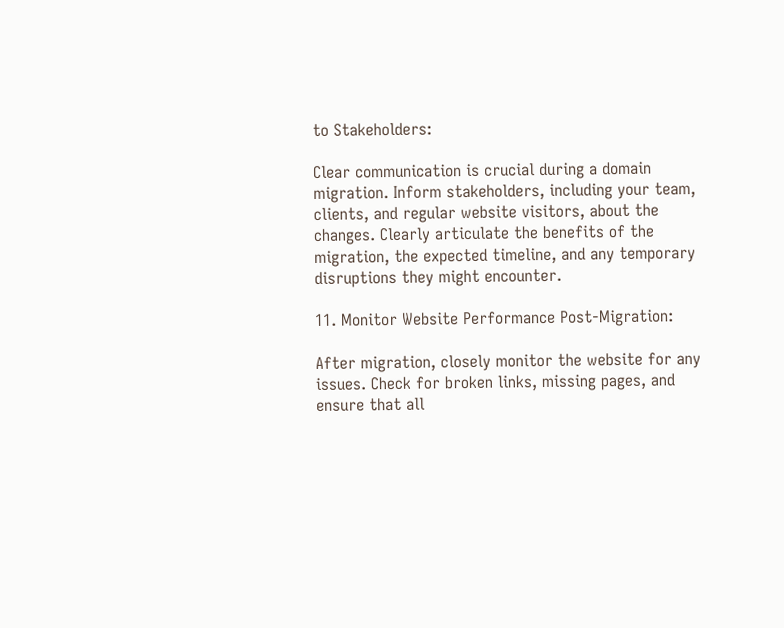to Stakeholders:

Clear communication is crucial during a domain migration. Inform stakeholders, including your team, clients, and regular website visitors, about the changes. Clearly articulate the benefits of the migration, the expected timeline, and any temporary disruptions they might encounter.

11. Monitor Website Performance Post-Migration:

After migration, closely monitor the website for any issues. Check for broken links, missing pages, and ensure that all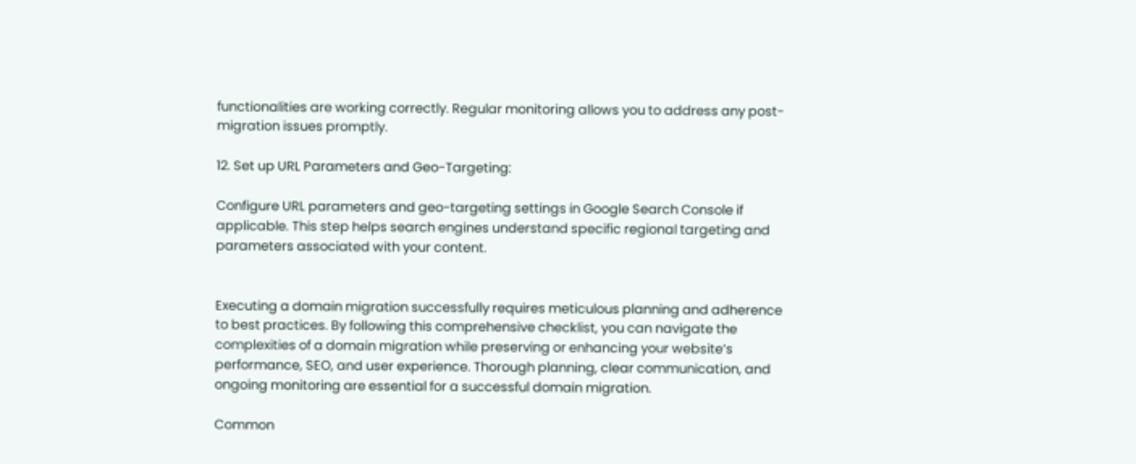functionalities are working correctly. Regular monitoring allows you to address any post-migration issues promptly.

12. Set up URL Parameters and Geo-Targeting:

Configure URL parameters and geo-targeting settings in Google Search Console if applicable. This step helps search engines understand specific regional targeting and parameters associated with your content.


Executing a domain migration successfully requires meticulous planning and adherence to best practices. By following this comprehensive checklist, you can navigate the complexities of a domain migration while preserving or enhancing your website’s performance, SEO, and user experience. Thorough planning, clear communication, and ongoing monitoring are essential for a successful domain migration.

Common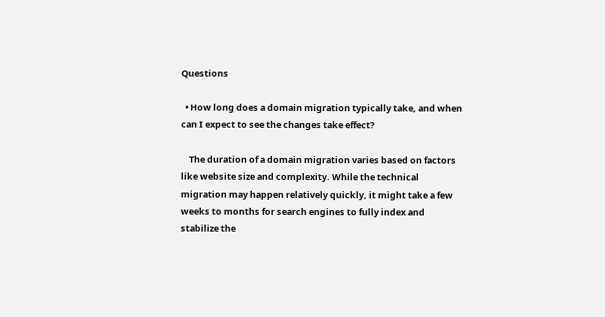Questions

  • How long does a domain migration typically take, and when can I expect to see the changes take effect?

    The duration of a domain migration varies based on factors like website size and complexity. While the technical migration may happen relatively quickly, it might take a few weeks to months for search engines to fully index and stabilize the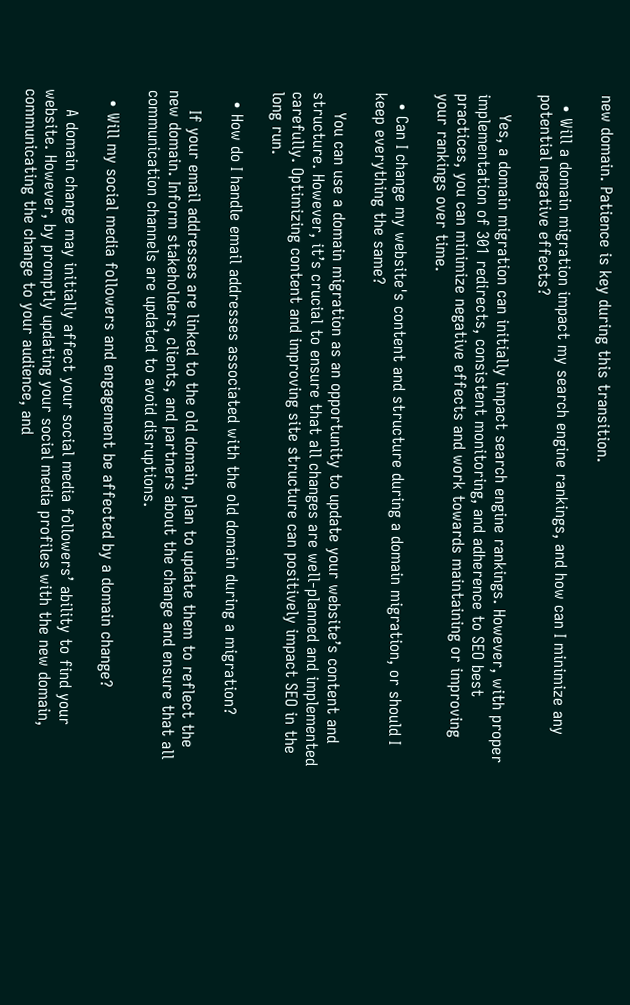new domain. Patience is key during this transition.

  • Will a domain migration impact my search engine rankings, and how can I minimize any potential negative effects?

    Yes, a domain migration can initially impact search engine rankings. However, with proper implementation of 301 redirects, consistent monitoring, and adherence to SEO best practices, you can minimize negative effects and work towards maintaining or improving your rankings over time.

  • Can I change my website's content and structure during a domain migration, or should I keep everything the same?

    You can use a domain migration as an opportunity to update your website’s content and structure. However, it’s crucial to ensure that all changes are well-planned and implemented carefully. Optimizing content and improving site structure can positively impact SEO in the long run.

  • How do I handle email addresses associated with the old domain during a migration?

    If your email addresses are linked to the old domain, plan to update them to reflect the new domain. Inform stakeholders, clients, and partners about the change and ensure that all communication channels are updated to avoid disruptions.

  • Will my social media followers and engagement be affected by a domain change?

    A domain change may initially affect your social media followers’ ability to find your website. However, by promptly updating your social media profiles with the new domain, communicating the change to your audience, and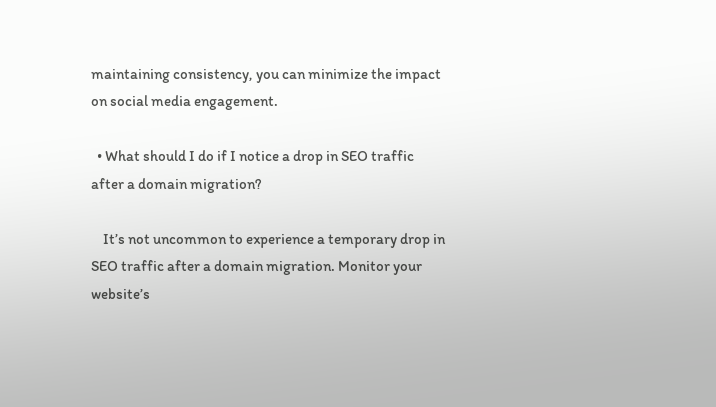maintaining consistency, you can minimize the impact on social media engagement.

  • What should I do if I notice a drop in SEO traffic after a domain migration?

    It’s not uncommon to experience a temporary drop in SEO traffic after a domain migration. Monitor your website’s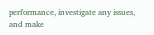performance, investigate any issues, and make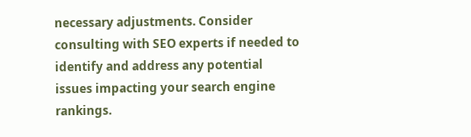necessary adjustments. Consider consulting with SEO experts if needed to identify and address any potential issues impacting your search engine rankings.